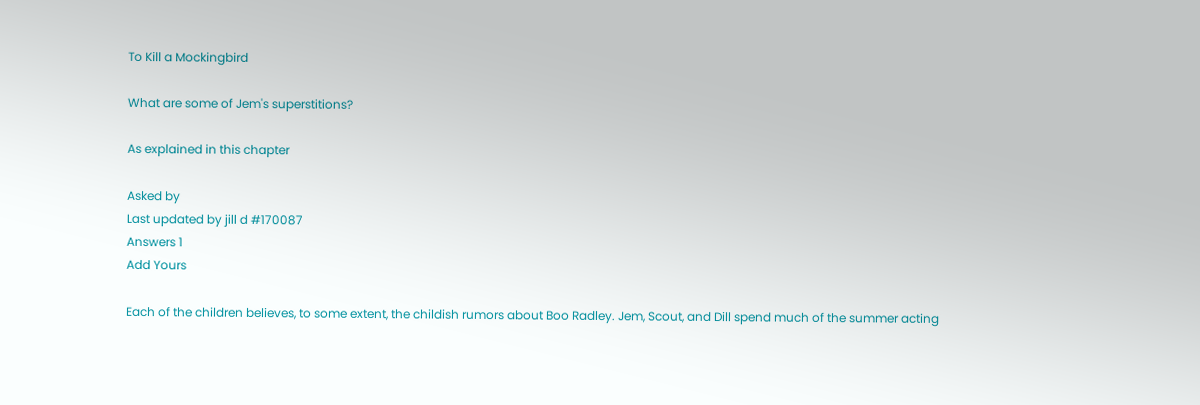To Kill a Mockingbird

What are some of Jem's superstitions?

As explained in this chapter

Asked by
Last updated by jill d #170087
Answers 1
Add Yours

Each of the children believes, to some extent, the childish rumors about Boo Radley. Jem, Scout, and Dill spend much of the summer acting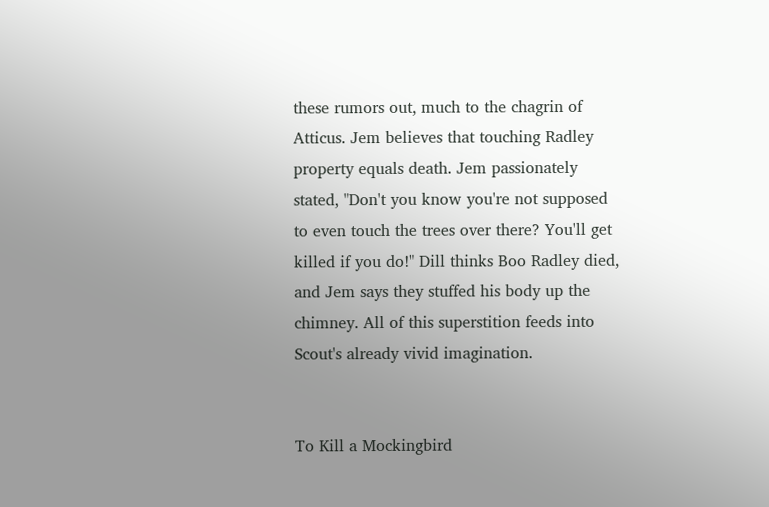these rumors out, much to the chagrin of Atticus. Jem believes that touching Radley property equals death. Jem passionately stated, "Don't you know you're not supposed to even touch the trees over there? You'll get killed if you do!" Dill thinks Boo Radley died, and Jem says they stuffed his body up the chimney. All of this superstition feeds into Scout's already vivid imagination.


To Kill a Mockingbird